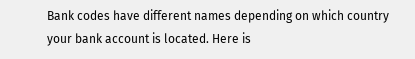Bank codes have different names depending on which country your bank account is located. Here is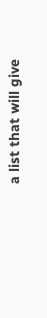a list that will give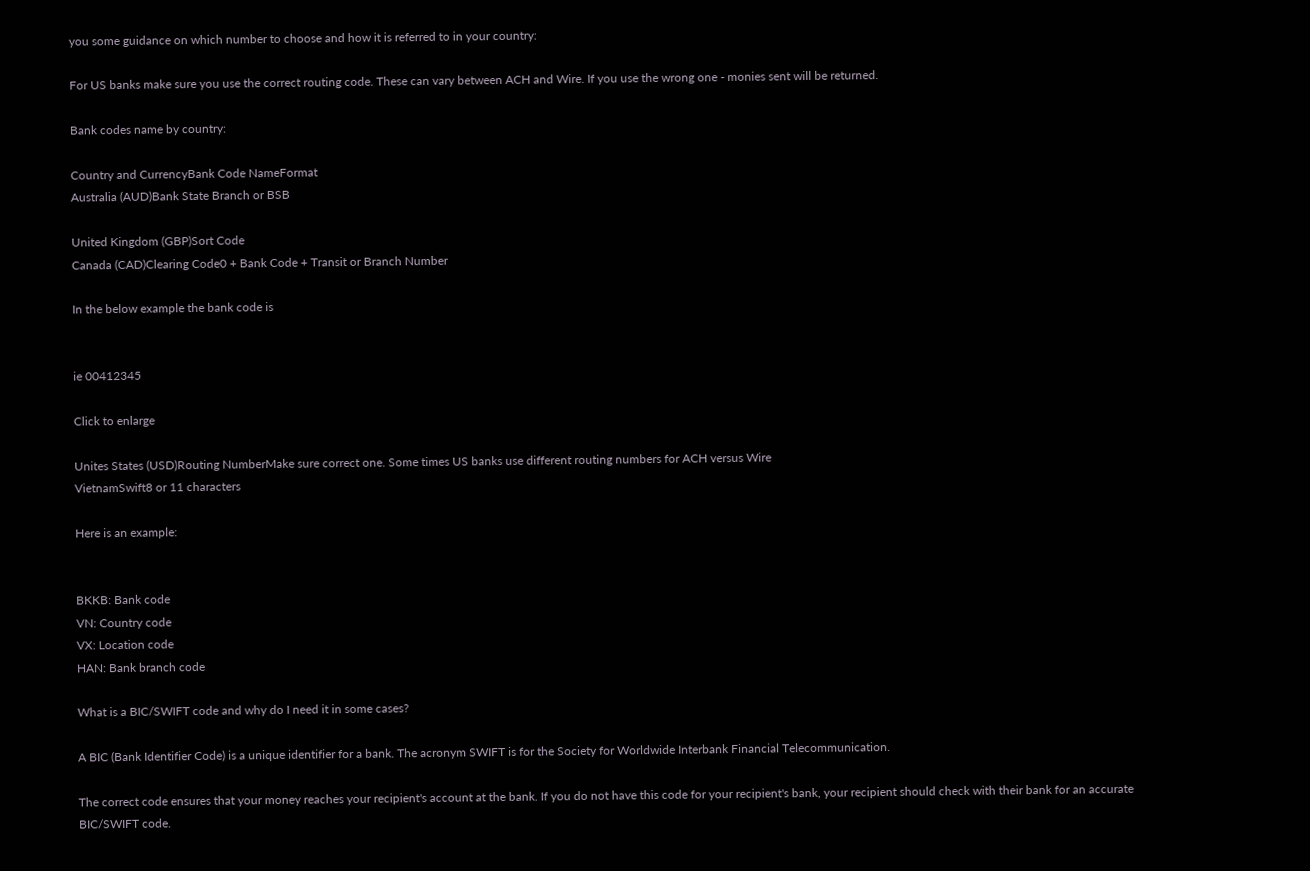you some guidance on which number to choose and how it is referred to in your country:

For US banks make sure you use the correct routing code. These can vary between ACH and Wire. If you use the wrong one - monies sent will be returned.

Bank codes name by country:

Country and CurrencyBank Code NameFormat
Australia (AUD)Bank State Branch or BSB

United Kingdom (GBP)Sort Code
Canada (CAD)Clearing Code0 + Bank Code + Transit or Branch Number

In the below example the bank code is


ie 00412345

Click to enlarge

Unites States (USD)Routing NumberMake sure correct one. Some times US banks use different routing numbers for ACH versus Wire
VietnamSwift8 or 11 characters

Here is an example:


BKKB: Bank code
VN: Country code
VX: Location code
HAN: Bank branch code

What is a BIC/SWIFT code and why do I need it in some cases?

A BIC (Bank Identifier Code) is a unique identifier for a bank. The acronym SWIFT is for the Society for Worldwide Interbank Financial Telecommunication.

The correct code ensures that your money reaches your recipient's account at the bank. If you do not have this code for your recipient's bank, your recipient should check with their bank for an accurate BIC/SWIFT code.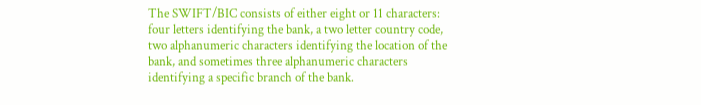The SWIFT/BIC consists of either eight or 11 characters: four letters identifying the bank, a two letter country code, two alphanumeric characters identifying the location of the bank, and sometimes three alphanumeric characters identifying a specific branch of the bank.